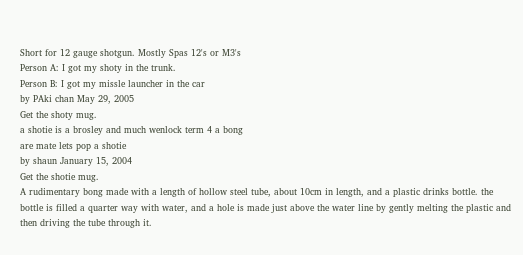Short for 12 gauge shotgun. Mostly Spas 12's or M3's
Person A: I got my shoty in the trunk.
Person B: I got my missle launcher in the car
by PAki chan May 29, 2005
Get the shoty mug.
a shotie is a brosley and much wenlock term 4 a bong
are mate lets pop a shotie
by shaun January 15, 2004
Get the shotie mug.
A rudimentary bong made with a length of hollow steel tube, about 10cm in length, and a plastic drinks bottle. the bottle is filled a quarter way with water, and a hole is made just above the water line by gently melting the plastic and then driving the tube through it.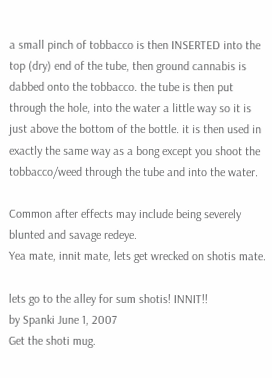a small pinch of tobbacco is then INSERTED into the top (dry) end of the tube, then ground cannabis is dabbed onto the tobbacco. the tube is then put through the hole, into the water a little way so it is just above the bottom of the bottle. it is then used in exactly the same way as a bong except you shoot the tobbacco/weed through the tube and into the water.

Common after effects may include being severely blunted and savage redeye.
Yea mate, innit mate, lets get wrecked on shotis mate.

lets go to the alley for sum shotis! INNIT!!
by Spanki June 1, 2007
Get the shoti mug.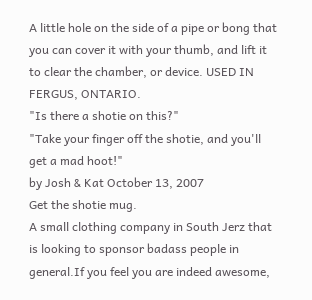A little hole on the side of a pipe or bong that you can cover it with your thumb, and lift it to clear the chamber, or device. USED IN FERGUS, ONTARIO.
"Is there a shotie on this?"
"Take your finger off the shotie, and you'll get a mad hoot!"
by Josh & Kat October 13, 2007
Get the shotie mug.
A small clothing company in South Jerz that is looking to sponsor badass people in general.If you feel you are indeed awesome,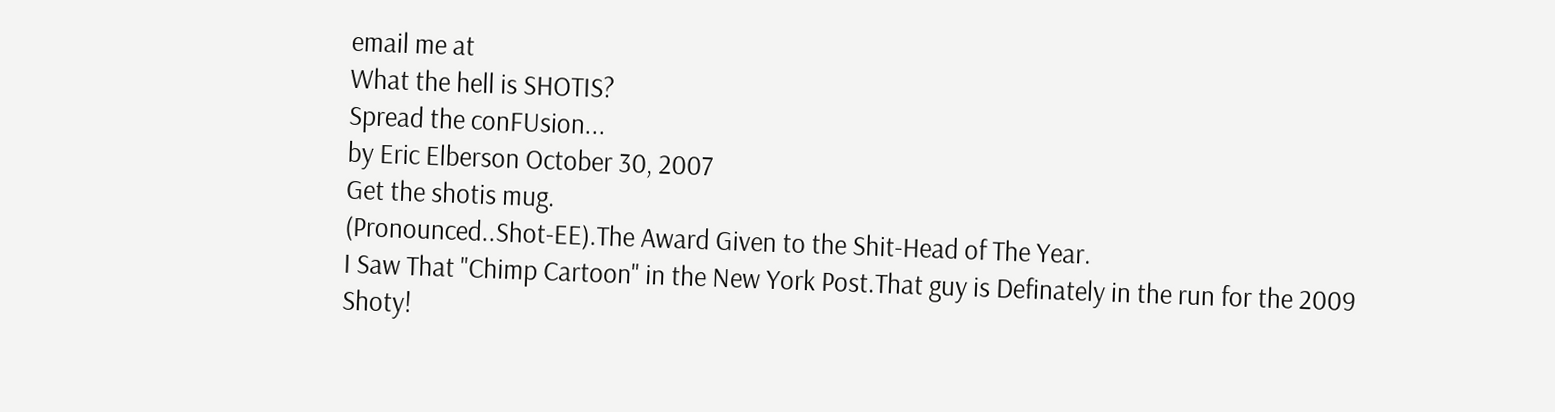email me at
What the hell is SHOTIS?
Spread the conFUsion...
by Eric Elberson October 30, 2007
Get the shotis mug.
(Pronounced..Shot-EE).The Award Given to the Shit-Head of The Year.
I Saw That "Chimp Cartoon" in the New York Post.That guy is Definately in the run for the 2009 Shoty!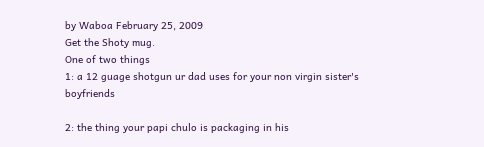by Waboa February 25, 2009
Get the Shoty mug.
One of two things
1: a 12 guage shotgun ur dad uses for your non virgin sister's boyfriends

2: the thing your papi chulo is packaging in his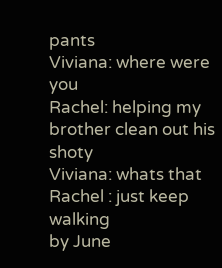pants
Viviana: where were you
Rachel: helping my brother clean out his shoty
Viviana: whats that
Rachel : just keep walking
by June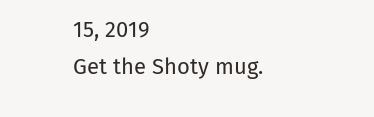15, 2019
Get the Shoty mug.